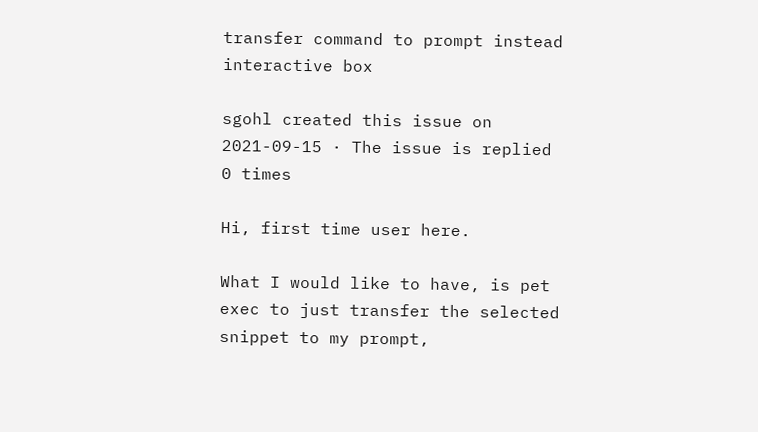transfer command to prompt instead interactive box

sgohl created this issue on 2021-09-15 · The issue is replied 0 times

Hi, first time user here.

What I would like to have, is pet exec to just transfer the selected snippet to my prompt,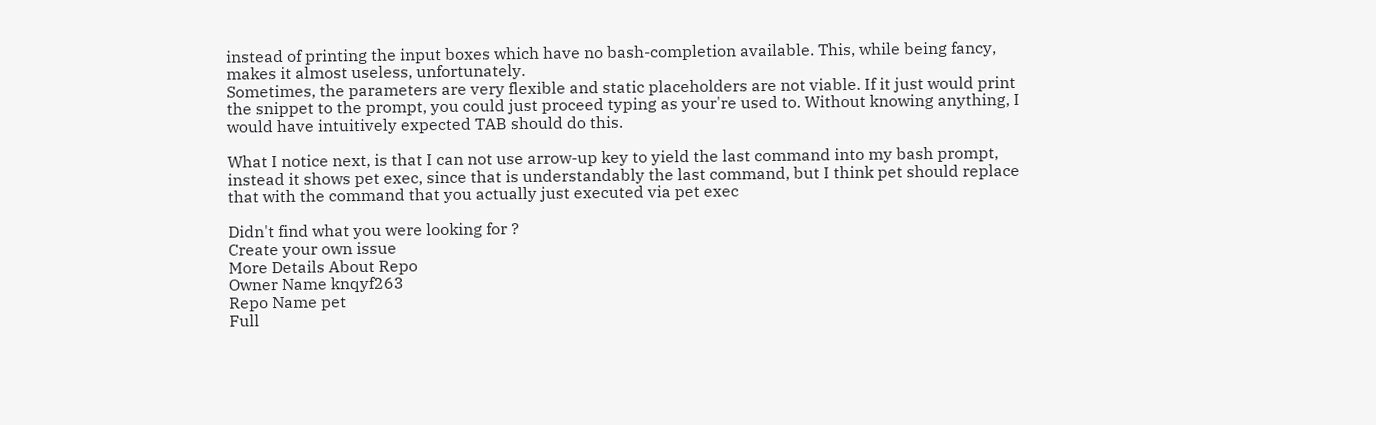instead of printing the input boxes which have no bash-completion available. This, while being fancy, makes it almost useless, unfortunately.
Sometimes, the parameters are very flexible and static placeholders are not viable. If it just would print the snippet to the prompt, you could just proceed typing as your're used to. Without knowing anything, I would have intuitively expected TAB should do this.

What I notice next, is that I can not use arrow-up key to yield the last command into my bash prompt, instead it shows pet exec, since that is understandably the last command, but I think pet should replace that with the command that you actually just executed via pet exec

Didn't find what you were looking for ?
Create your own issue
More Details About Repo
Owner Name knqyf263
Repo Name pet
Full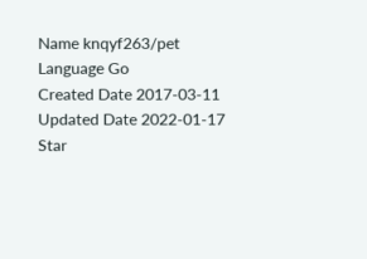Name knqyf263/pet
Language Go
Created Date 2017-03-11
Updated Date 2022-01-17
Star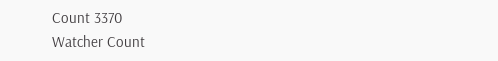Count 3370
Watcher Count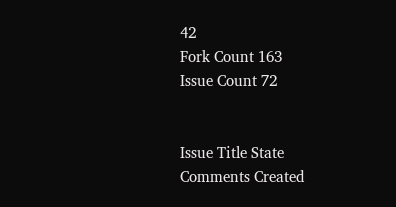42
Fork Count 163
Issue Count 72


Issue Title State Comments Created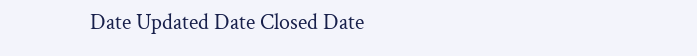Date Updated Date Closed Date